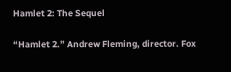Hamlet 2: The Sequel

“Hamlet 2.” Andrew Fleming, director. Fox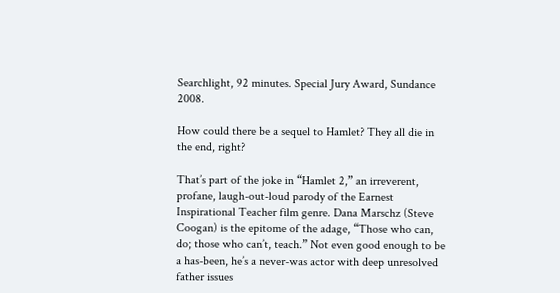Searchlight, 92 minutes. Special Jury Award, Sundance 2008.

How could there be a sequel to Hamlet? They all die in the end, right?

That’s part of the joke in “Hamlet 2,” an irreverent, profane, laugh-out-loud parody of the Earnest Inspirational Teacher film genre. Dana Marschz (Steve Coogan) is the epitome of the adage, “Those who can, do; those who can’t, teach.” Not even good enough to be a has-been, he’s a never-was actor with deep unresolved father issues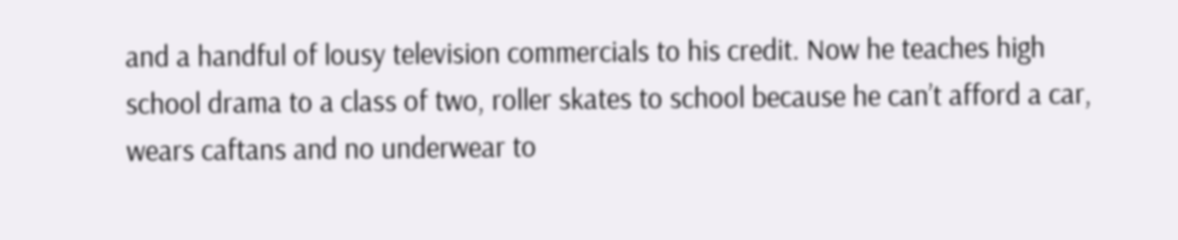and a handful of lousy television commercials to his credit. Now he teaches high school drama to a class of two, roller skates to school because he can’t afford a car, wears caftans and no underwear to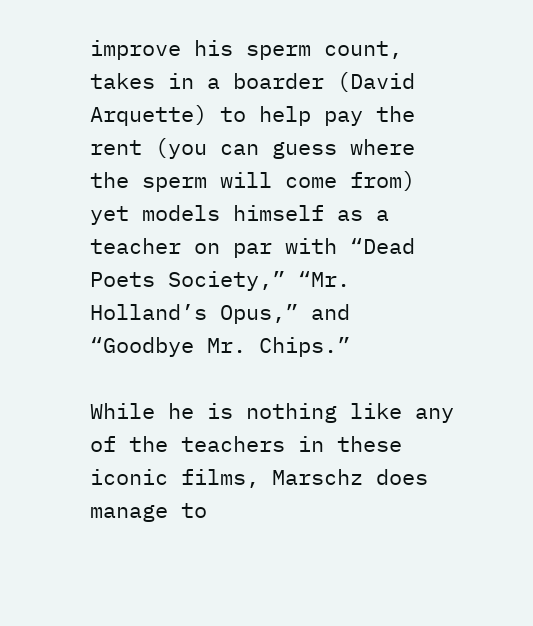improve his sperm count, takes in a boarder (David Arquette) to help pay the rent (you can guess where the sperm will come from) yet models himself as a teacher on par with “Dead Poets Society,” “Mr. Holland’s Opus,” and “Goodbye Mr. Chips.”

While he is nothing like any of the teachers in these iconic films, Marschz does manage to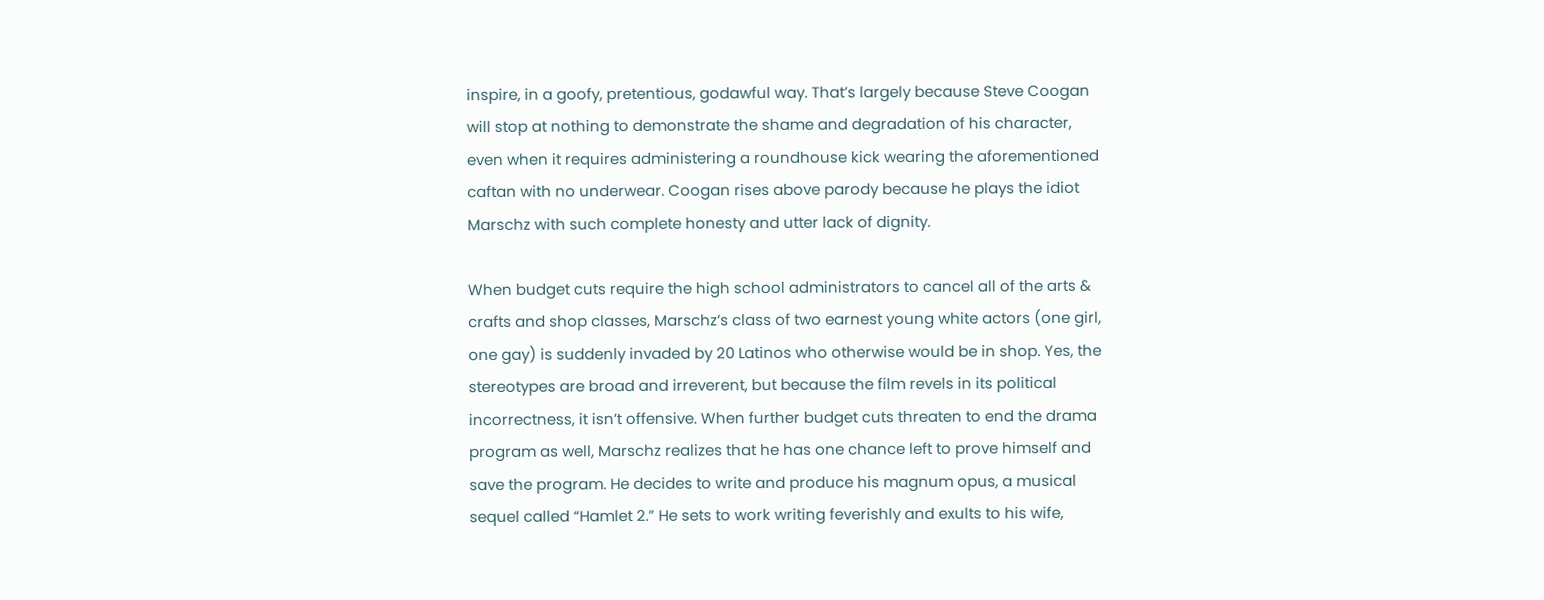inspire, in a goofy, pretentious, godawful way. That’s largely because Steve Coogan will stop at nothing to demonstrate the shame and degradation of his character, even when it requires administering a roundhouse kick wearing the aforementioned caftan with no underwear. Coogan rises above parody because he plays the idiot Marschz with such complete honesty and utter lack of dignity.

When budget cuts require the high school administrators to cancel all of the arts & crafts and shop classes, Marschz’s class of two earnest young white actors (one girl, one gay) is suddenly invaded by 20 Latinos who otherwise would be in shop. Yes, the stereotypes are broad and irreverent, but because the film revels in its political incorrectness, it isn’t offensive. When further budget cuts threaten to end the drama program as well, Marschz realizes that he has one chance left to prove himself and save the program. He decides to write and produce his magnum opus, a musical sequel called “Hamlet 2.” He sets to work writing feverishly and exults to his wife,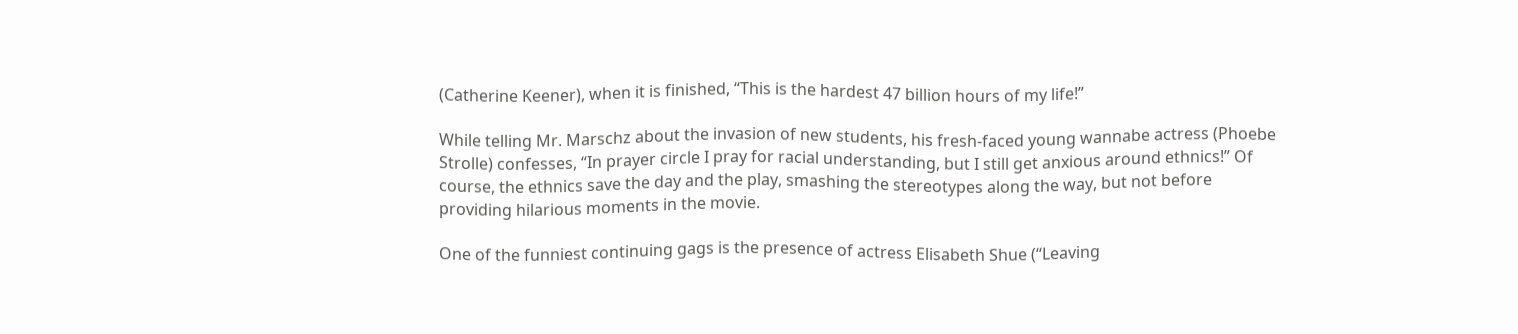(Catherine Keener), when it is finished, “This is the hardest 47 billion hours of my life!”

While telling Mr. Marschz about the invasion of new students, his fresh-faced young wannabe actress (Phoebe Strolle) confesses, “In prayer circle I pray for racial understanding, but I still get anxious around ethnics!” Of course, the ethnics save the day and the play, smashing the stereotypes along the way, but not before providing hilarious moments in the movie.

One of the funniest continuing gags is the presence of actress Elisabeth Shue (“Leaving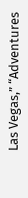Las Vegas,” “Adventures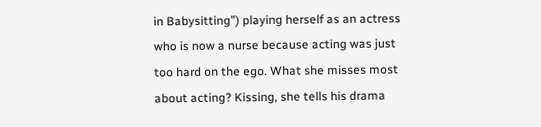in Babysitting”) playing herself as an actress who is now a nurse because acting was just too hard on the ego. What she misses most about acting? Kissing, she tells his drama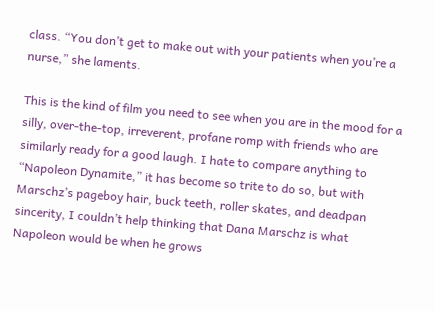class. “You don’t get to make out with your patients when you’re a nurse,” she laments.

This is the kind of film you need to see when you are in the mood for a silly, over-the-top, irreverent, profane romp with friends who are similarly ready for a good laugh. I hate to compare anything to “Napoleon Dynamite,” it has become so trite to do so, but with Marschz’s pageboy hair, buck teeth, roller skates, and deadpan sincerity, I couldn’t help thinking that Dana Marschz is what Napoleon would be when he grows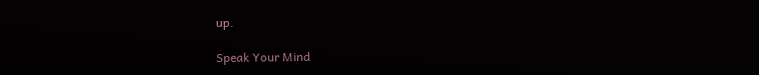up.

Speak Your Mind